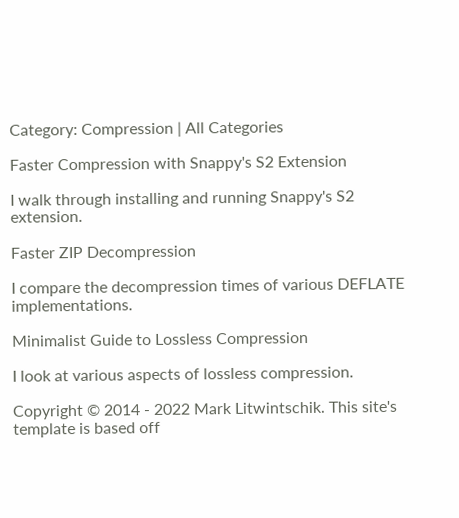Category: Compression | All Categories

Faster Compression with Snappy's S2 Extension

I walk through installing and running Snappy's S2 extension.

Faster ZIP Decompression

I compare the decompression times of various DEFLATE implementations.

Minimalist Guide to Lossless Compression

I look at various aspects of lossless compression.

Copyright © 2014 - 2022 Mark Litwintschik. This site's template is based off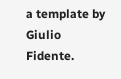a template by Giulio Fidente.